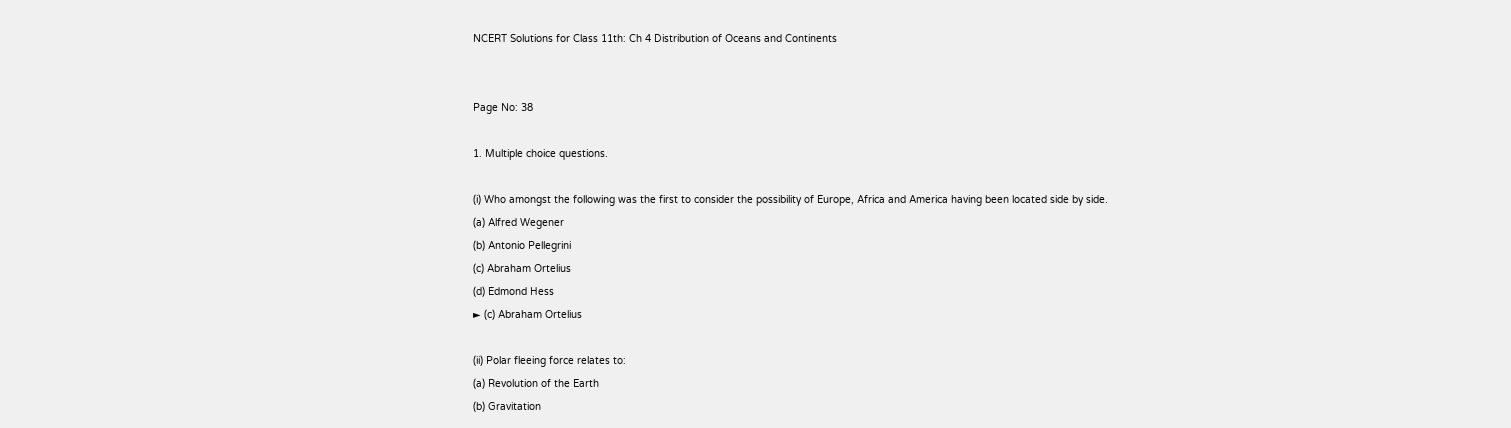NCERT Solutions for Class 11th: Ch 4 Distribution of Oceans and Continents


Page No: 38

1. Multiple choice questions.

(i) Who amongst the following was the first to consider the possibility of Europe, Africa and America having been located side by side.
(a) Alfred Wegener
(b) Antonio Pellegrini
(c) Abraham Ortelius
(d) Edmond Hess
► (c) Abraham Ortelius

(ii) Polar fleeing force relates to:
(a) Revolution of the Earth
(b) Gravitation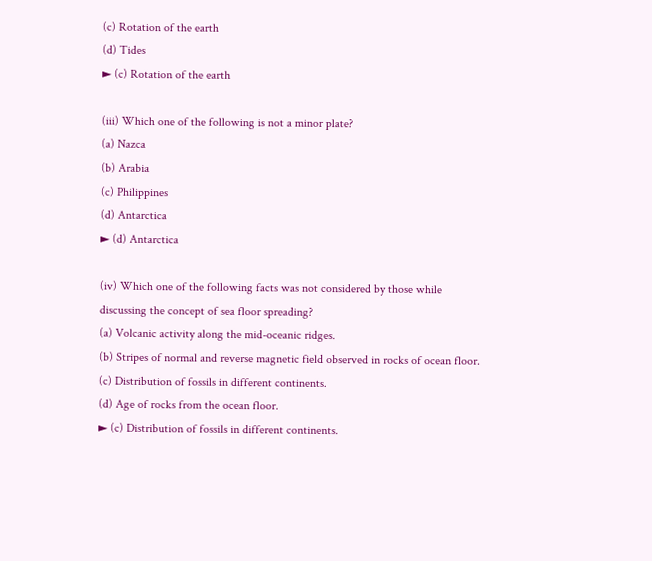(c) Rotation of the earth
(d) Tides
► (c) Rotation of the earth

(iii) Which one of the following is not a minor plate?
(a) Nazca
(b) Arabia
(c) Philippines
(d) Antarctica
► (d) Antarctica

(iv) Which one of the following facts was not considered by those while
discussing the concept of sea floor spreading?
(a) Volcanic activity along the mid-oceanic ridges.
(b) Stripes of normal and reverse magnetic field observed in rocks of ocean floor.
(c) Distribution of fossils in different continents.
(d) Age of rocks from the ocean floor.
► (c) Distribution of fossils in different continents.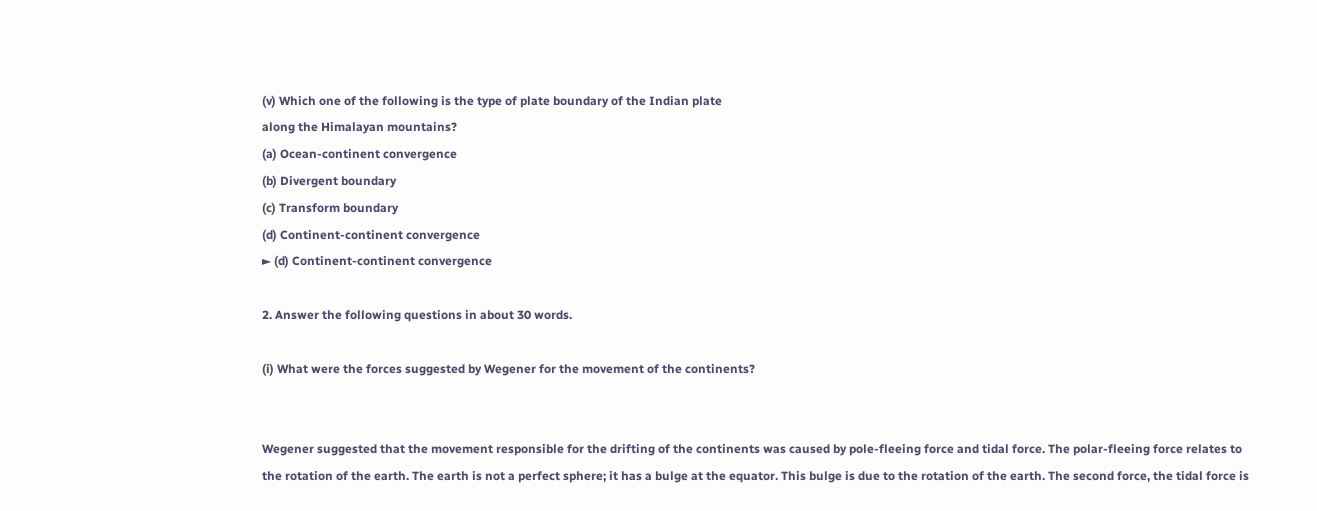(v) Which one of the following is the type of plate boundary of the Indian plate
along the Himalayan mountains?
(a) Ocean-continent convergence
(b) Divergent boundary
(c) Transform boundary
(d) Continent-continent convergence
► (d) Continent-continent convergence

2. Answer the following questions in about 30 words.

(i) What were the forces suggested by Wegener for the movement of the continents?


Wegener suggested that the movement responsible for the drifting of the continents was caused by pole-fleeing force and tidal force. The polar-fleeing force relates to the rotation of the earth. The earth is not a perfect sphere; it has a bulge at the equator. This bulge is due to the rotation of the earth. The second force, the tidal force is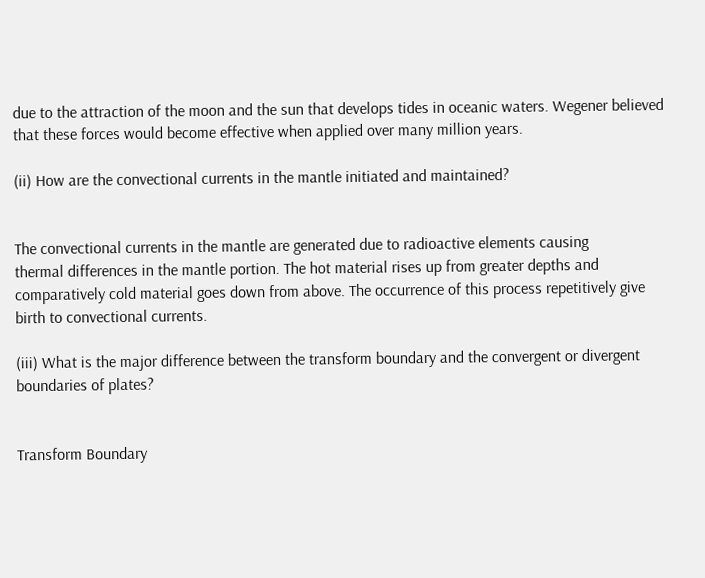due to the attraction of the moon and the sun that develops tides in oceanic waters. Wegener believed that these forces would become effective when applied over many million years.

(ii) How are the convectional currents in the mantle initiated and maintained?


The convectional currents in the mantle are generated due to radioactive elements causing
thermal differences in the mantle portion. The hot material rises up from greater depths and comparatively cold material goes down from above. The occurrence of this process repetitively give birth to convectional currents.

(iii) What is the major difference between the transform boundary and the convergent or divergent boundaries of plates?


Transform Boundary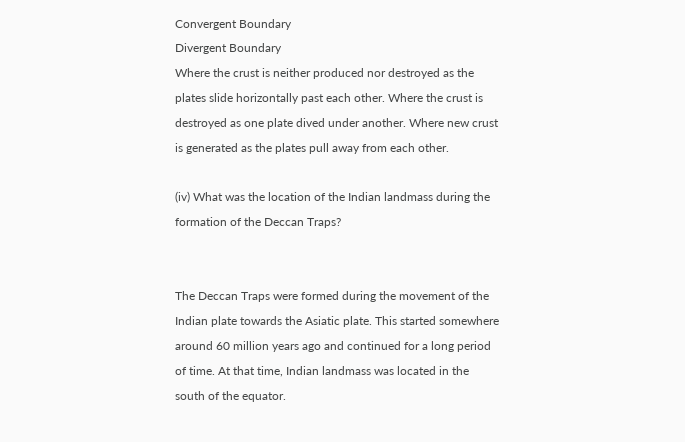Convergent Boundary
Divergent Boundary
Where the crust is neither produced nor destroyed as the plates slide horizontally past each other. Where the crust is destroyed as one plate dived under another. Where new crust is generated as the plates pull away from each other.

(iv) What was the location of the Indian landmass during the formation of the Deccan Traps?


The Deccan Traps were formed during the movement of the Indian plate towards the Asiatic plate. This started somewhere around 60 million years ago and continued for a long period of time. At that time, Indian landmass was located in the south of the equator.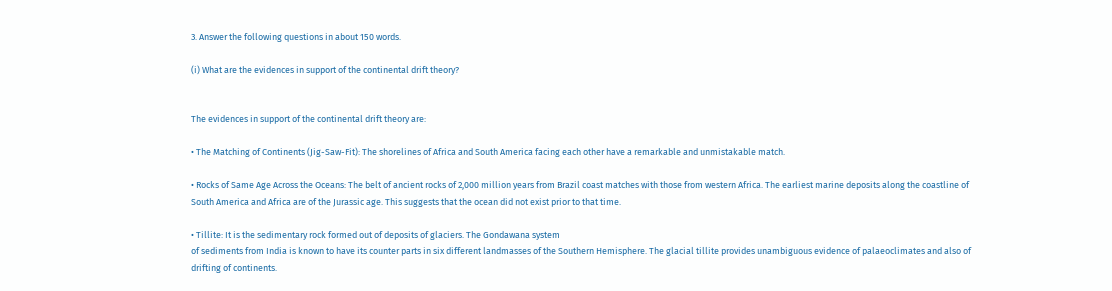3. Answer the following questions in about 150 words.

(i) What are the evidences in support of the continental drift theory?


The evidences in support of the continental drift theory are:

• The Matching of Continents (Jig-Saw-Fit): The shorelines of Africa and South America facing each other have a remarkable and unmistakable match.

• Rocks of Same Age Across the Oceans: The belt of ancient rocks of 2,000 million years from Brazil coast matches with those from western Africa. The earliest marine deposits along the coastline of South America and Africa are of the Jurassic age. This suggests that the ocean did not exist prior to that time.

• Tillite: It is the sedimentary rock formed out of deposits of glaciers. The Gondawana system
of sediments from India is known to have its counter parts in six different landmasses of the Southern Hemisphere. The glacial tillite provides unambiguous evidence of palaeoclimates and also of drifting of continents.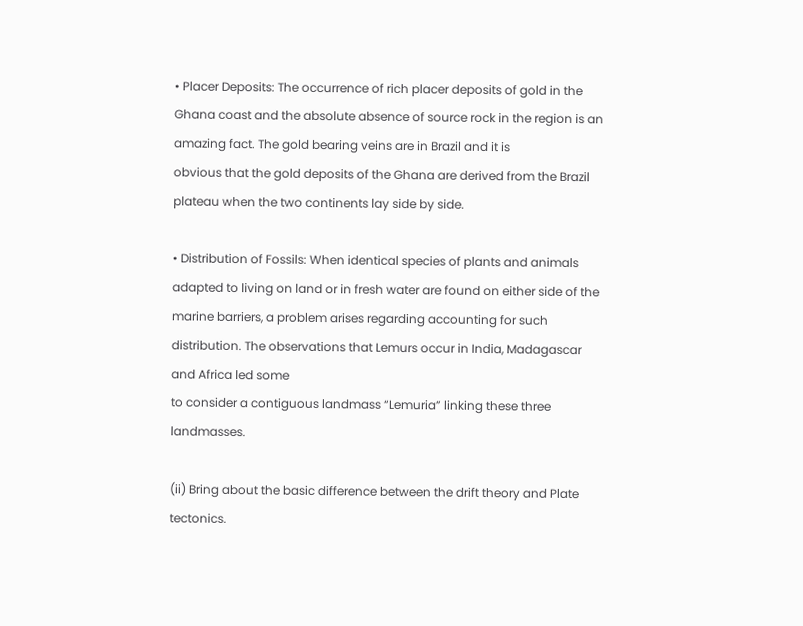• Placer Deposits: The occurrence of rich placer deposits of gold in the Ghana coast and the absolute absence of source rock in the region is an amazing fact. The gold bearing veins are in Brazil and it is
obvious that the gold deposits of the Ghana are derived from the Brazil plateau when the two continents lay side by side.

• Distribution of Fossils: When identical species of plants and animals adapted to living on land or in fresh water are found on either side of the marine barriers, a problem arises regarding accounting for such distribution. The observations that Lemurs occur in India, Madagascar and Africa led some
to consider a contiguous landmass “Lemuria” linking these three landmasses.

(ii) Bring about the basic difference between the drift theory and Plate tectonics.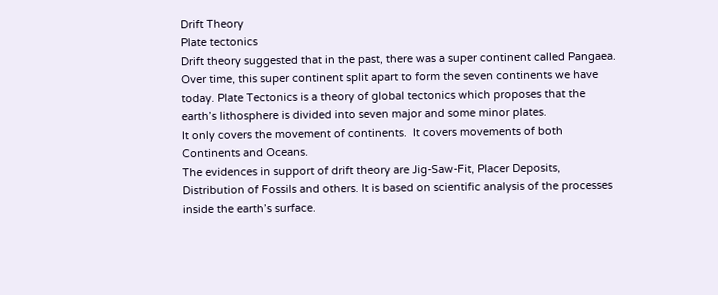Drift Theory
Plate tectonics
Drift theory suggested that in the past, there was a super continent called Pangaea. Over time, this super continent split apart to form the seven continents we have today. Plate Tectonics is a theory of global tectonics which proposes that the earth’s lithosphere is divided into seven major and some minor plates.
It only covers the movement of continents.  It covers movements of both Continents and Oceans.
The evidences in support of drift theory are Jig-Saw-Fit, Placer Deposits, Distribution of Fossils and others. It is based on scientific analysis of the processes inside the earth’s surface.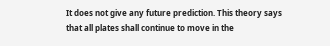It does not give any future prediction. This theory says that all plates shall continue to move in the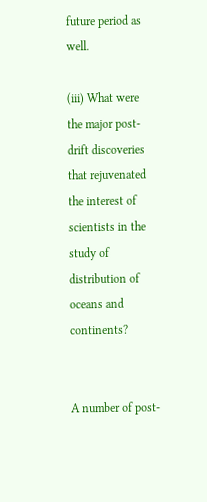future period as well.

(iii) What were the major post-drift discoveries that rejuvenated the interest of scientists in the study of distribution of oceans and continents?


A number of post-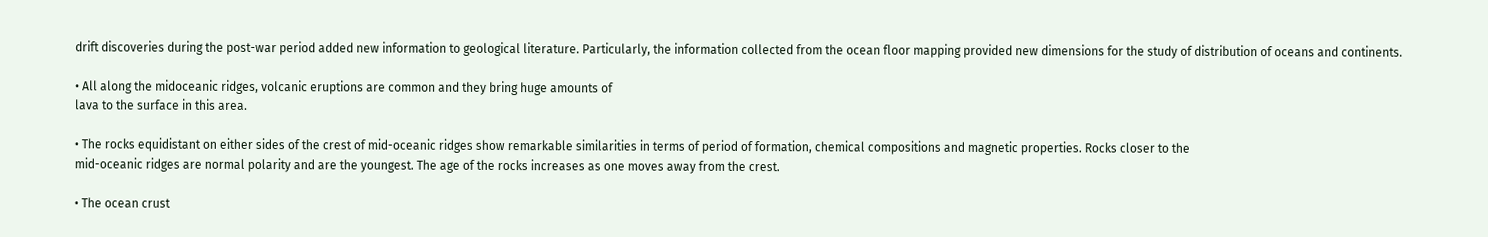drift discoveries during the post-war period added new information to geological literature. Particularly, the information collected from the ocean floor mapping provided new dimensions for the study of distribution of oceans and continents.

• All along the midoceanic ridges, volcanic eruptions are common and they bring huge amounts of
lava to the surface in this area.

• The rocks equidistant on either sides of the crest of mid-oceanic ridges show remarkable similarities in terms of period of formation, chemical compositions and magnetic properties. Rocks closer to the
mid-oceanic ridges are normal polarity and are the youngest. The age of the rocks increases as one moves away from the crest.

• The ocean crust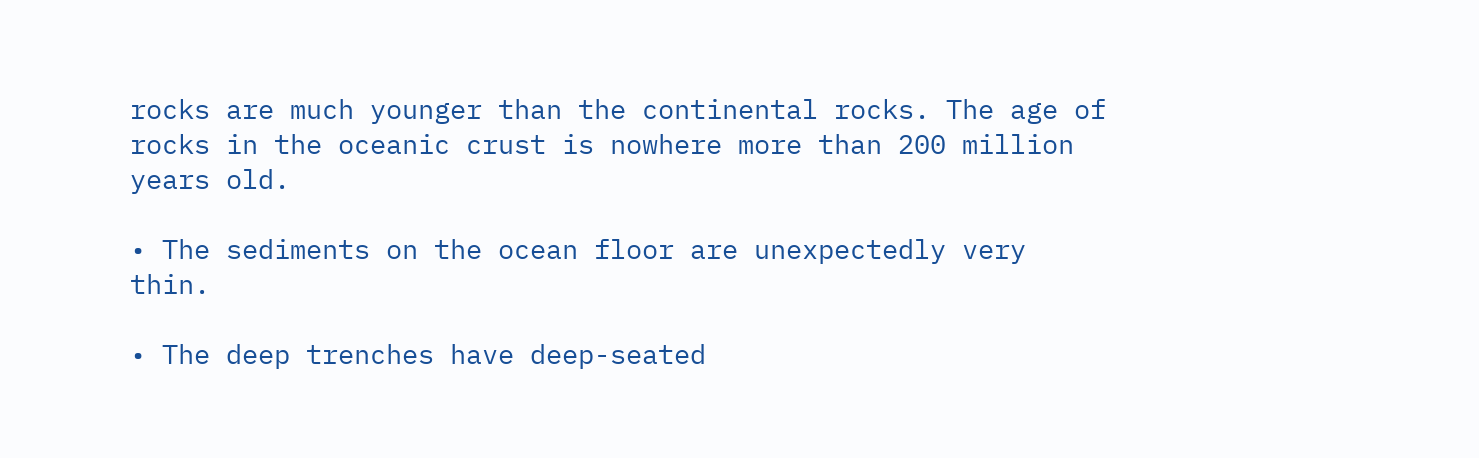rocks are much younger than the continental rocks. The age of rocks in the oceanic crust is nowhere more than 200 million years old.

• The sediments on the ocean floor are unexpectedly very thin.

• The deep trenches have deep-seated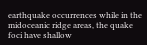earthquake occurrences while in the midoceanic ridge areas, the quake foci have shallow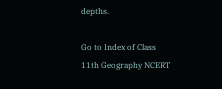depths.

Go to Index of Class 11th Geography NCERT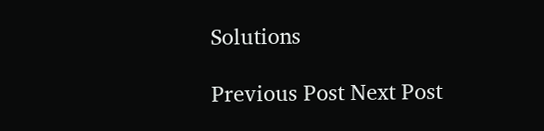Solutions

Previous Post Next Post